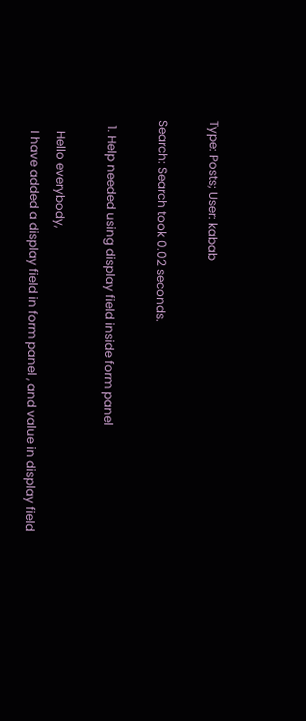Type: Posts; User: kabab

Search: Search took 0.02 seconds.

  1. Help needed using display field inside form panel

    Hello everybody,
    I have added a display field in form panel , and value in display field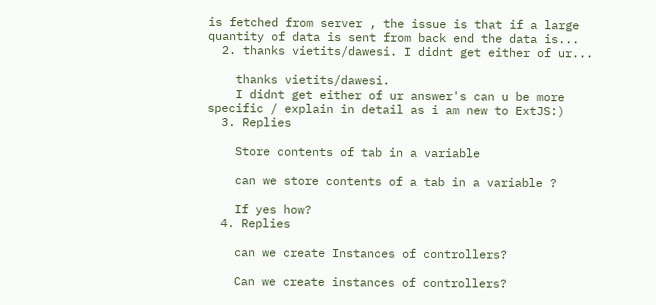is fetched from server , the issue is that if a large quantity of data is sent from back end the data is...
  2. thanks vietits/dawesi. I didnt get either of ur...

    thanks vietits/dawesi.
    I didnt get either of ur answer's can u be more specific / explain in detail as i am new to ExtJS:)
  3. Replies

    Store contents of tab in a variable

    can we store contents of a tab in a variable ?

    If yes how?
  4. Replies

    can we create Instances of controllers?

    Can we create instances of controllers?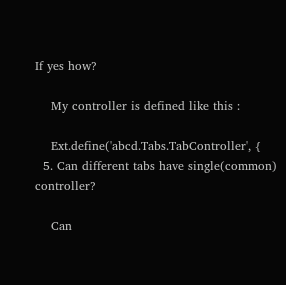If yes how?

    My controller is defined like this :

    Ext.define('abcd.Tabs.TabController', {
  5. Can different tabs have single(common) controller?

    Can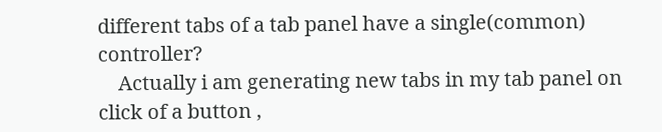different tabs of a tab panel have a single(common) controller?
    Actually i am generating new tabs in my tab panel on click of a button ,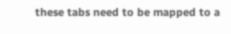these tabs need to be mapped to a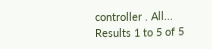controller . All...
Results 1 to 5 of 5